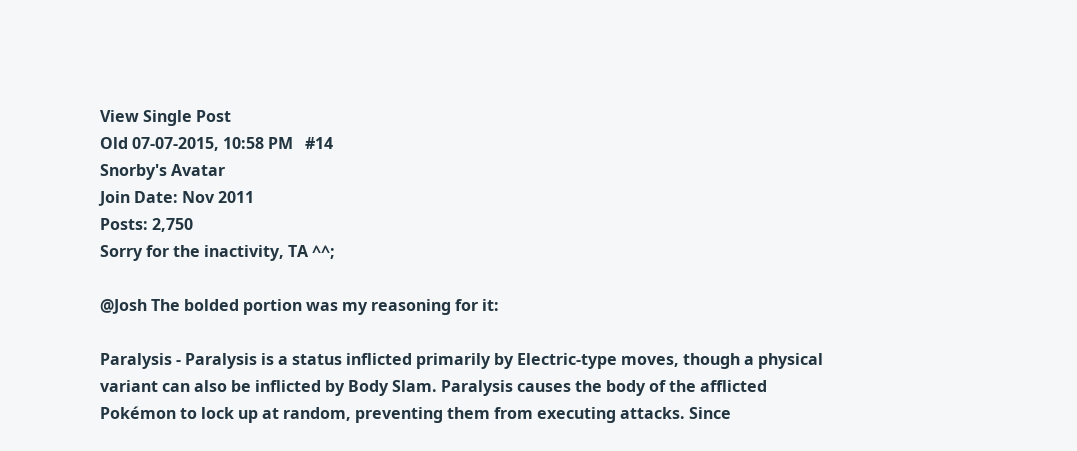View Single Post
Old 07-07-2015, 10:58 PM   #14
Snorby's Avatar
Join Date: Nov 2011
Posts: 2,750
Sorry for the inactivity, TA ^^;

@Josh The bolded portion was my reasoning for it:

Paralysis - Paralysis is a status inflicted primarily by Electric-type moves, though a physical variant can also be inflicted by Body Slam. Paralysis causes the body of the afflicted Pokémon to lock up at random, preventing them from executing attacks. Since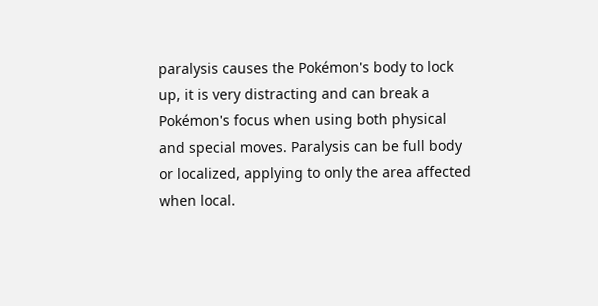paralysis causes the Pokémon's body to lock up, it is very distracting and can break a Pokémon's focus when using both physical and special moves. Paralysis can be full body or localized, applying to only the area affected when local.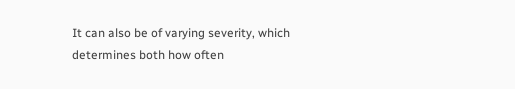It can also be of varying severity, which determines both how often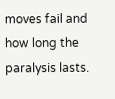moves fail and how long the paralysis lasts.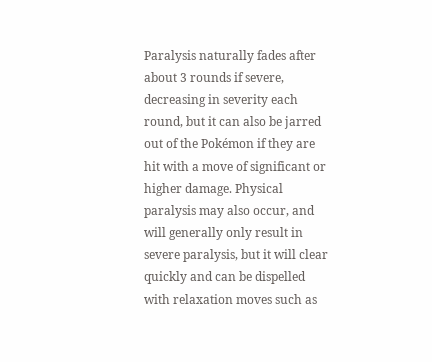Paralysis naturally fades after about 3 rounds if severe, decreasing in severity each round, but it can also be jarred out of the Pokémon if they are hit with a move of significant or higher damage. Physical paralysis may also occur, and will generally only result in severe paralysis, but it will clear quickly and can be dispelled with relaxation moves such as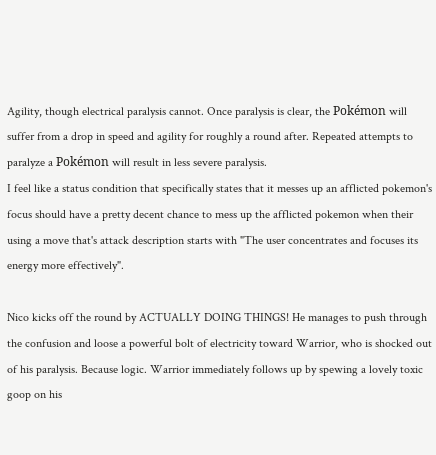Agility, though electrical paralysis cannot. Once paralysis is clear, the Pokémon will suffer from a drop in speed and agility for roughly a round after. Repeated attempts to paralyze a Pokémon will result in less severe paralysis.
I feel like a status condition that specifically states that it messes up an afflicted pokemon's focus should have a pretty decent chance to mess up the afflicted pokemon when their using a move that's attack description starts with "The user concentrates and focuses its energy more effectively".

Nico kicks off the round by ACTUALLY DOING THINGS! He manages to push through the confusion and loose a powerful bolt of electricity toward Warrior, who is shocked out of his paralysis. Because logic. Warrior immediately follows up by spewing a lovely toxic goop on his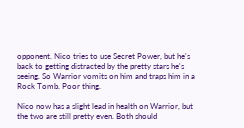opponent. Nico tries to use Secret Power, but he's back to getting distracted by the pretty stars he's seeing. So Warrior vomits on him and traps him in a Rock Tomb. Poor thing.

Nico now has a slight lead in health on Warrior, but the two are still pretty even. Both should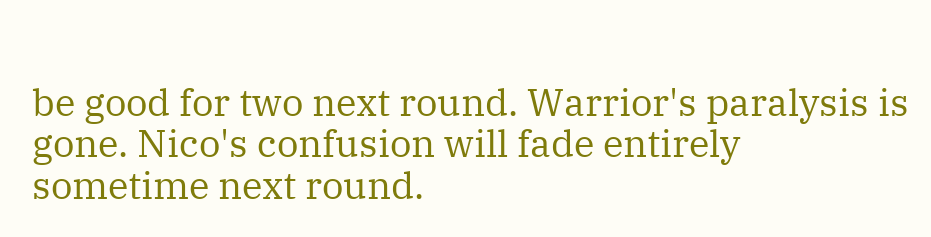be good for two next round. Warrior's paralysis is gone. Nico's confusion will fade entirely sometime next round.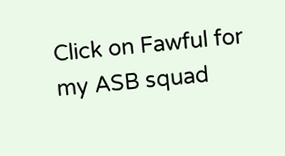Click on Fawful for my ASB squad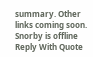summary. Other links coming soon.
Snorby is offline   Reply With Quote